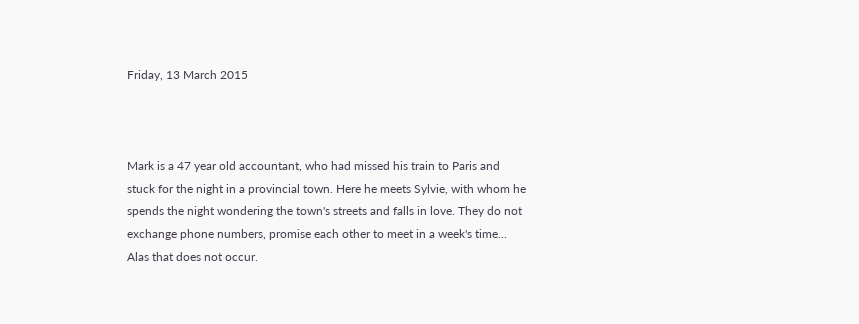Friday, 13 March 2015



Mark is a 47 year old accountant, who had missed his train to Paris and stuck for the night in a provincial town. Here he meets Sylvie, with whom he spends the night wondering the town's streets and falls in love. They do not exchange phone numbers, promise each other to meet in a week's time... Alas that does not occur.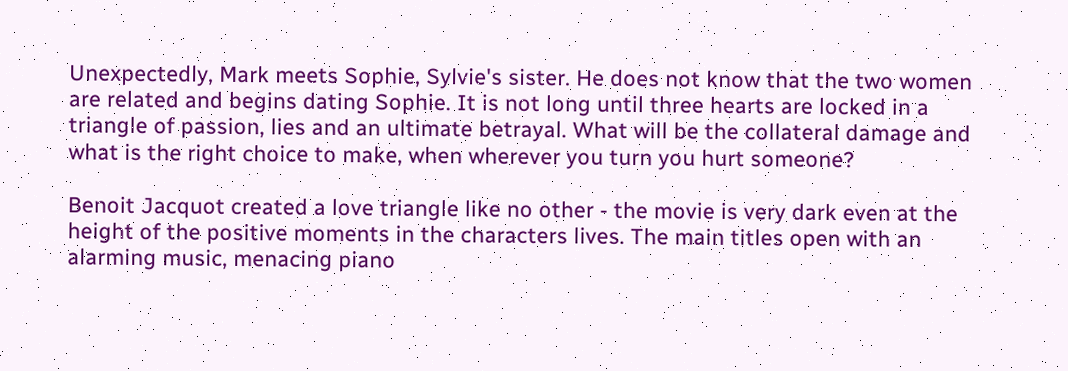Unexpectedly, Mark meets Sophie, Sylvie's sister. He does not know that the two women are related and begins dating Sophie. It is not long until three hearts are locked in a triangle of passion, lies and an ultimate betrayal. What will be the collateral damage and what is the right choice to make, when wherever you turn you hurt someone?

Benoit Jacquot created a love triangle like no other - the movie is very dark even at the height of the positive moments in the characters lives. The main titles open with an alarming music, menacing piano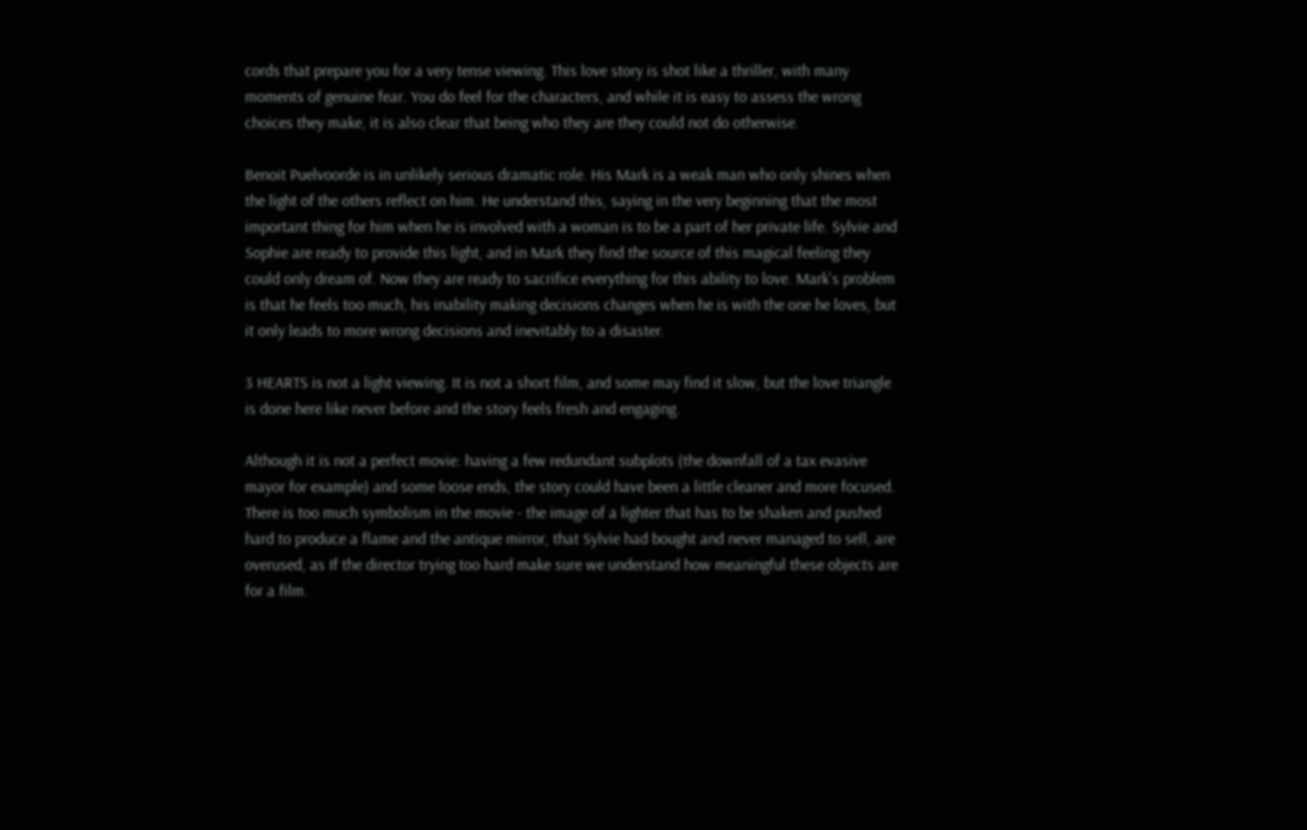cords that prepare you for a very tense viewing. This love story is shot like a thriller, with many moments of genuine fear. You do feel for the characters, and while it is easy to assess the wrong choices they make, it is also clear that being who they are they could not do otherwise.

Benoit Puelvoorde is in unlikely serious dramatic role. His Mark is a weak man who only shines when the light of the others reflect on him. He understand this, saying in the very beginning that the most important thing for him when he is involved with a woman is to be a part of her private life. Sylvie and Sophie are ready to provide this light, and in Mark they find the source of this magical feeling they could only dream of. Now they are ready to sacrifice everything for this ability to love. Mark's problem is that he feels too much, his inability making decisions changes when he is with the one he loves, but it only leads to more wrong decisions and inevitably to a disaster.

3 HEARTS is not a light viewing. It is not a short film, and some may find it slow, but the love triangle is done here like never before and the story feels fresh and engaging.

Although it is not a perfect movie: having a few redundant subplots (the downfall of a tax evasive mayor for example) and some loose ends, the story could have been a little cleaner and more focused. There is too much symbolism in the movie - the image of a lighter that has to be shaken and pushed hard to produce a flame and the antique mirror, that Sylvie had bought and never managed to sell, are overused, as If the director trying too hard make sure we understand how meaningful these objects are for a film.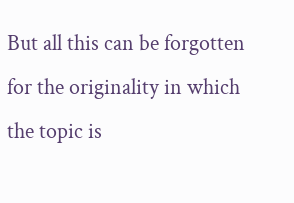But all this can be forgotten for the originality in which the topic is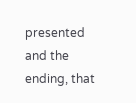presented and the ending, that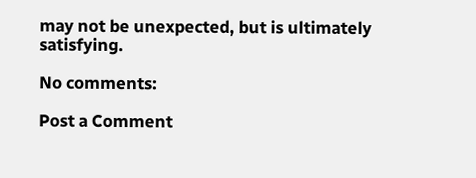may not be unexpected, but is ultimately satisfying.

No comments:

Post a Comment